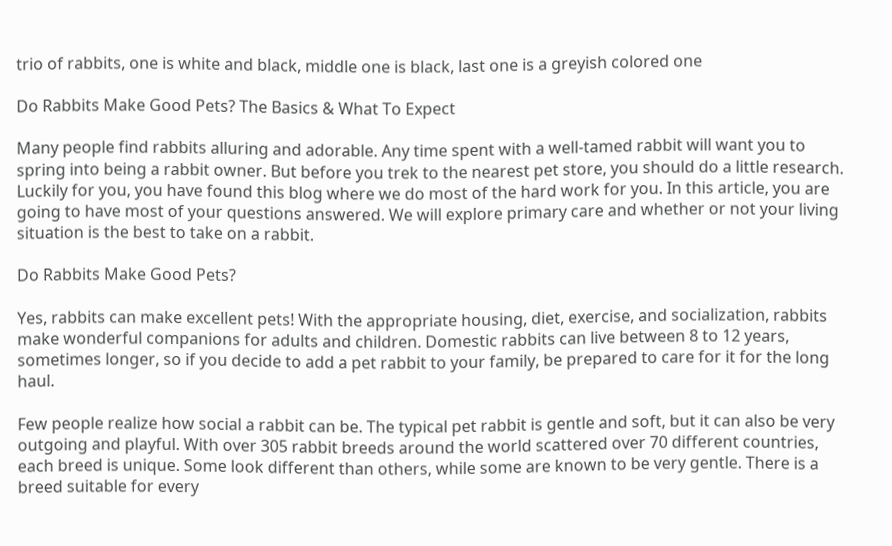trio of rabbits, one is white and black, middle one is black, last one is a greyish colored one

Do Rabbits Make Good Pets? The Basics & What To Expect

Many people find rabbits alluring and adorable. Any time spent with a well-tamed rabbit will want you to spring into being a rabbit owner. But before you trek to the nearest pet store, you should do a little research. Luckily for you, you have found this blog where we do most of the hard work for you. In this article, you are going to have most of your questions answered. We will explore primary care and whether or not your living situation is the best to take on a rabbit.

Do Rabbits Make Good Pets?

Yes, rabbits can make excellent pets! With the appropriate housing, diet, exercise, and socialization, rabbits make wonderful companions for adults and children. Domestic rabbits can live between 8 to 12 years, sometimes longer, so if you decide to add a pet rabbit to your family, be prepared to care for it for the long haul.

Few people realize how social a rabbit can be. The typical pet rabbit is gentle and soft, but it can also be very outgoing and playful. With over 305 rabbit breeds around the world scattered over 70 different countries, each breed is unique. Some look different than others, while some are known to be very gentle. There is a breed suitable for every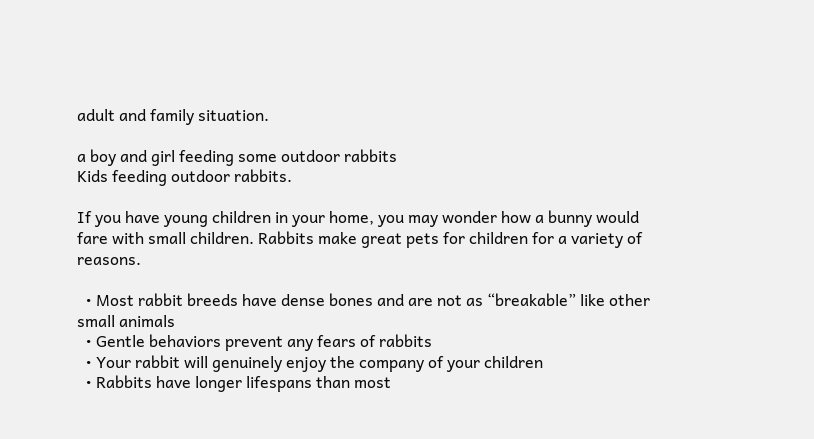adult and family situation.

a boy and girl feeding some outdoor rabbits
Kids feeding outdoor rabbits.

If you have young children in your home, you may wonder how a bunny would fare with small children. Rabbits make great pets for children for a variety of reasons.

  • Most rabbit breeds have dense bones and are not as “breakable” like other small animals
  • Gentle behaviors prevent any fears of rabbits
  • Your rabbit will genuinely enjoy the company of your children
  • Rabbits have longer lifespans than most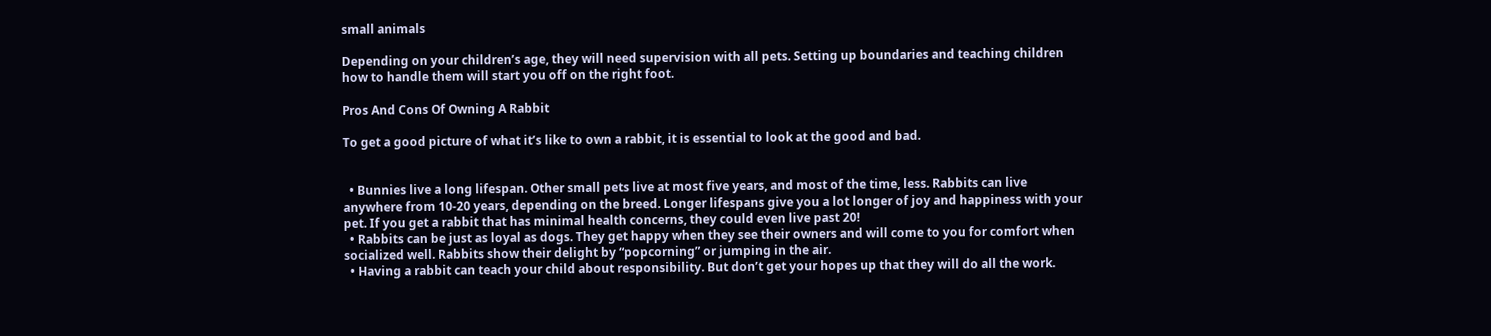small animals

Depending on your children’s age, they will need supervision with all pets. Setting up boundaries and teaching children how to handle them will start you off on the right foot.

Pros And Cons Of Owning A Rabbit

To get a good picture of what it’s like to own a rabbit, it is essential to look at the good and bad.


  • Bunnies live a long lifespan. Other small pets live at most five years, and most of the time, less. Rabbits can live anywhere from 10-20 years, depending on the breed. Longer lifespans give you a lot longer of joy and happiness with your pet. If you get a rabbit that has minimal health concerns, they could even live past 20!
  • Rabbits can be just as loyal as dogs. They get happy when they see their owners and will come to you for comfort when socialized well. Rabbits show their delight by “popcorning” or jumping in the air.
  • Having a rabbit can teach your child about responsibility. But don’t get your hopes up that they will do all the work.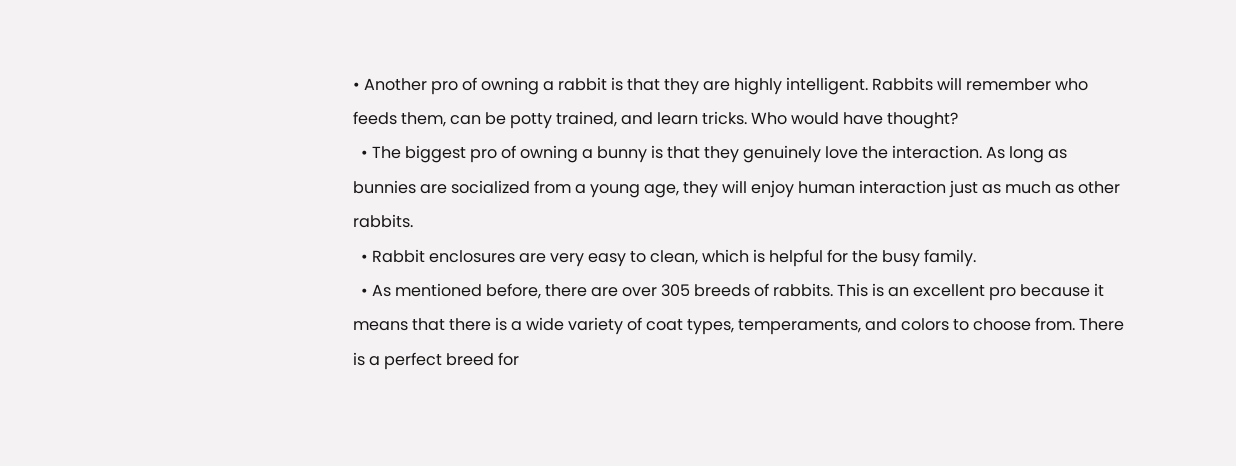• Another pro of owning a rabbit is that they are highly intelligent. Rabbits will remember who feeds them, can be potty trained, and learn tricks. Who would have thought?
  • The biggest pro of owning a bunny is that they genuinely love the interaction. As long as bunnies are socialized from a young age, they will enjoy human interaction just as much as other rabbits.
  • Rabbit enclosures are very easy to clean, which is helpful for the busy family.
  • As mentioned before, there are over 305 breeds of rabbits. This is an excellent pro because it means that there is a wide variety of coat types, temperaments, and colors to choose from. There is a perfect breed for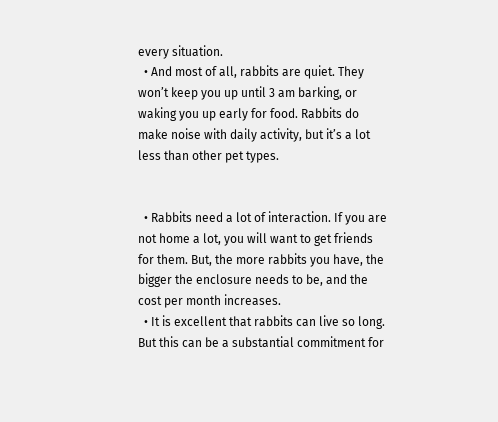every situation.
  • And most of all, rabbits are quiet. They won’t keep you up until 3 am barking, or waking you up early for food. Rabbits do make noise with daily activity, but it’s a lot less than other pet types.


  • Rabbits need a lot of interaction. If you are not home a lot, you will want to get friends for them. But, the more rabbits you have, the bigger the enclosure needs to be, and the cost per month increases.
  • It is excellent that rabbits can live so long. But this can be a substantial commitment for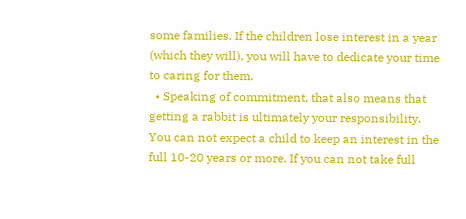some families. If the children lose interest in a year (which they will), you will have to dedicate your time to caring for them.
  • Speaking of commitment, that also means that getting a rabbit is ultimately your responsibility. You can not expect a child to keep an interest in the full 10-20 years or more. If you can not take full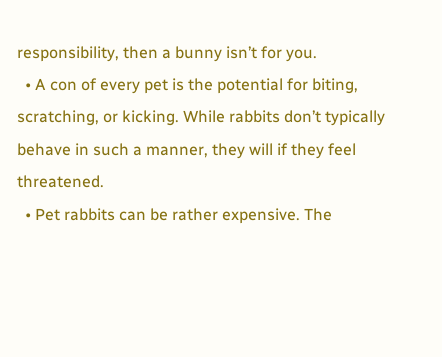responsibility, then a bunny isn’t for you.
  • A con of every pet is the potential for biting, scratching, or kicking. While rabbits don’t typically behave in such a manner, they will if they feel threatened.
  • Pet rabbits can be rather expensive. The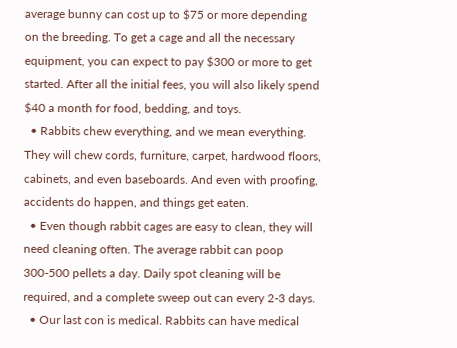average bunny can cost up to $75 or more depending on the breeding. To get a cage and all the necessary equipment, you can expect to pay $300 or more to get started. After all the initial fees, you will also likely spend $40 a month for food, bedding, and toys.
  • Rabbits chew everything, and we mean everything. They will chew cords, furniture, carpet, hardwood floors, cabinets, and even baseboards. And even with proofing, accidents do happen, and things get eaten.
  • Even though rabbit cages are easy to clean, they will need cleaning often. The average rabbit can poop 300-500 pellets a day. Daily spot cleaning will be required, and a complete sweep out can every 2-3 days.
  • Our last con is medical. Rabbits can have medical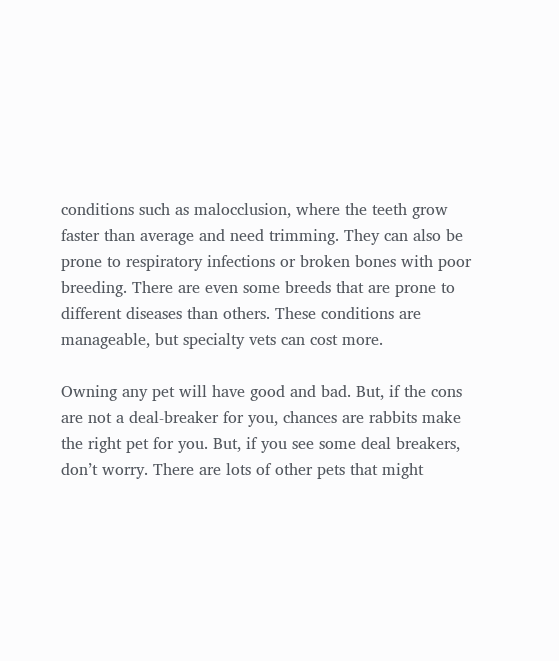conditions such as malocclusion, where the teeth grow faster than average and need trimming. They can also be prone to respiratory infections or broken bones with poor breeding. There are even some breeds that are prone to different diseases than others. These conditions are manageable, but specialty vets can cost more.

Owning any pet will have good and bad. But, if the cons are not a deal-breaker for you, chances are rabbits make the right pet for you. But, if you see some deal breakers, don’t worry. There are lots of other pets that might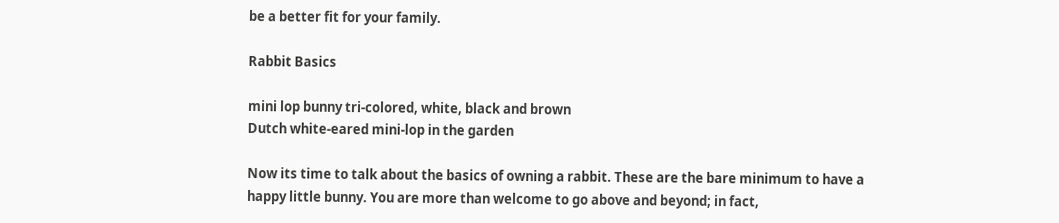be a better fit for your family.

Rabbit Basics

mini lop bunny tri-colored, white, black and brown
Dutch white-eared mini-lop in the garden

Now its time to talk about the basics of owning a rabbit. These are the bare minimum to have a happy little bunny. You are more than welcome to go above and beyond; in fact,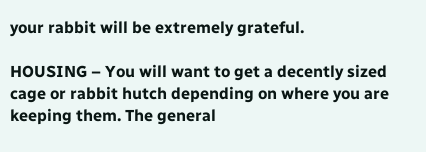your rabbit will be extremely grateful.

HOUSING – You will want to get a decently sized cage or rabbit hutch depending on where you are keeping them. The general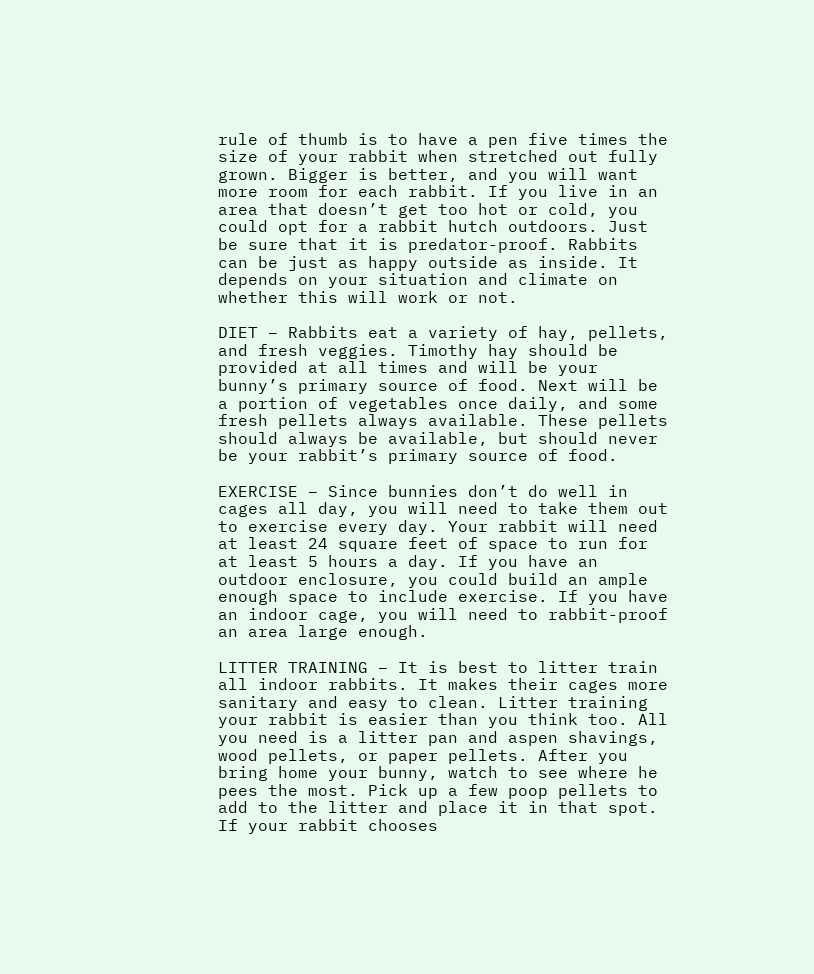rule of thumb is to have a pen five times the size of your rabbit when stretched out fully grown. Bigger is better, and you will want more room for each rabbit. If you live in an area that doesn’t get too hot or cold, you could opt for a rabbit hutch outdoors. Just be sure that it is predator-proof. Rabbits can be just as happy outside as inside. It depends on your situation and climate on whether this will work or not.

DIET – Rabbits eat a variety of hay, pellets, and fresh veggies. Timothy hay should be provided at all times and will be your bunny’s primary source of food. Next will be a portion of vegetables once daily, and some fresh pellets always available. These pellets should always be available, but should never be your rabbit’s primary source of food.

EXERCISE – Since bunnies don’t do well in cages all day, you will need to take them out to exercise every day. Your rabbit will need at least 24 square feet of space to run for at least 5 hours a day. If you have an outdoor enclosure, you could build an ample enough space to include exercise. If you have an indoor cage, you will need to rabbit-proof an area large enough.

LITTER TRAINING – It is best to litter train all indoor rabbits. It makes their cages more sanitary and easy to clean. Litter training your rabbit is easier than you think too. All you need is a litter pan and aspen shavings, wood pellets, or paper pellets. After you bring home your bunny, watch to see where he pees the most. Pick up a few poop pellets to add to the litter and place it in that spot. If your rabbit chooses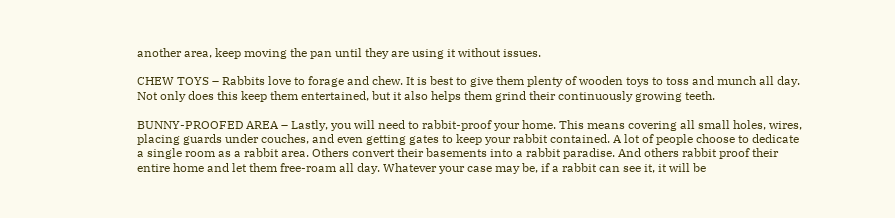another area, keep moving the pan until they are using it without issues.

CHEW TOYS – Rabbits love to forage and chew. It is best to give them plenty of wooden toys to toss and munch all day. Not only does this keep them entertained, but it also helps them grind their continuously growing teeth.

BUNNY-PROOFED AREA – Lastly, you will need to rabbit-proof your home. This means covering all small holes, wires, placing guards under couches, and even getting gates to keep your rabbit contained. A lot of people choose to dedicate a single room as a rabbit area. Others convert their basements into a rabbit paradise. And others rabbit proof their entire home and let them free-roam all day. Whatever your case may be, if a rabbit can see it, it will be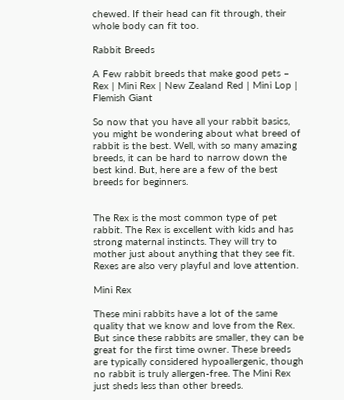chewed. If their head can fit through, their whole body can fit too.

Rabbit Breeds

A Few rabbit breeds that make good pets – Rex | Mini Rex | New Zealand Red | Mini Lop | Flemish Giant

So now that you have all your rabbit basics, you might be wondering about what breed of rabbit is the best. Well, with so many amazing breeds, it can be hard to narrow down the best kind. But, here are a few of the best breeds for beginners.


The Rex is the most common type of pet rabbit. The Rex is excellent with kids and has strong maternal instincts. They will try to mother just about anything that they see fit. Rexes are also very playful and love attention.

Mini Rex

These mini rabbits have a lot of the same quality that we know and love from the Rex. But since these rabbits are smaller, they can be great for the first time owner. These breeds are typically considered hypoallergenic, though no rabbit is truly allergen-free. The Mini Rex just sheds less than other breeds.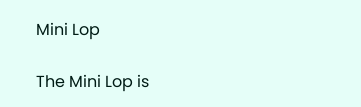Mini Lop

The Mini Lop is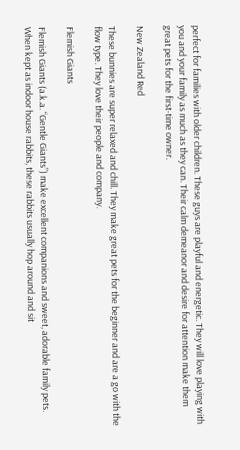perfect for families with older children. These guys are playful and energetic. They will love playing with you and your family as much as they can. Their calm demeanor and desire for attention make them great pets for the first-time owner.

New Zealand Red

These bunnies are super relaxed and chill. They make great pets for the beginner and are a go with the flow type. They love their people and company.

Flemish Giants

Flemish Giants (a.k.a. “Gentle Giants”) make excellent companions and sweet, adorable family pets. When kept as indoor house rabbits, these rabbits usually hop around and sit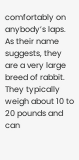comfortably on anybody’s laps. As their name suggests, they are a very large breed of rabbit. They typically weigh about 10 to 20 pounds and can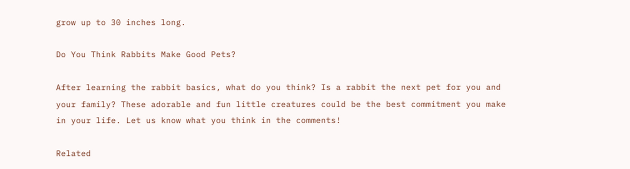grow up to 30 inches long.

Do You Think Rabbits Make Good Pets?

After learning the rabbit basics, what do you think? Is a rabbit the next pet for you and your family? These adorable and fun little creatures could be the best commitment you make in your life. Let us know what you think in the comments!

Related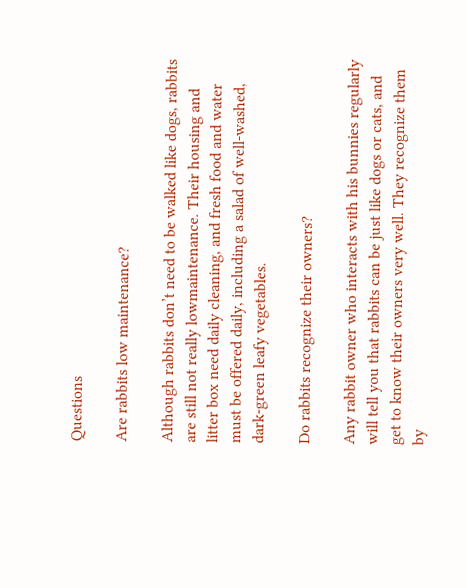Questions

Are rabbits low maintenance?

Although rabbits don’t need to be walked like dogs, rabbits are still not really lowmaintenance. Their housing and litter box need daily cleaning, and fresh food and water must be offered daily, including a salad of well-washed, dark-green leafy vegetables.

Do rabbits recognize their owners?

Any rabbit owner who interacts with his bunnies regularly will tell you that rabbits can be just like dogs or cats, and get to know their owners very well. They recognize them by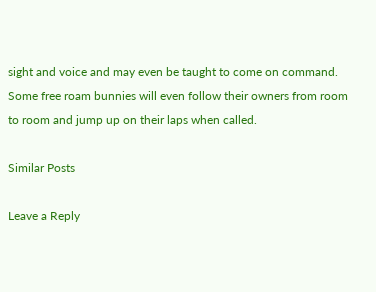sight and voice and may even be taught to come on command. Some free roam bunnies will even follow their owners from room to room and jump up on their laps when called.

Similar Posts

Leave a Reply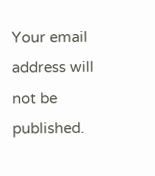Your email address will not be published.